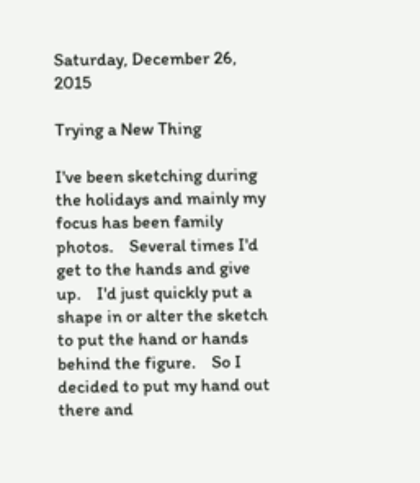Saturday, December 26, 2015

Trying a New Thing

I've been sketching during the holidays and mainly my focus has been family photos.    Several times I'd get to the hands and give up.    I'd just quickly put a shape in or alter the sketch to put the hand or hands behind the figure.    So I decided to put my hand out there and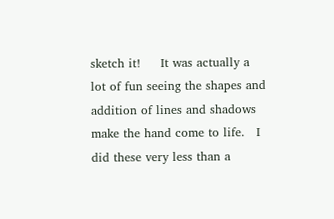sketch it!     It was actually a lot of fun seeing the shapes and addition of lines and shadows make the hand come to life.   I did these very less than a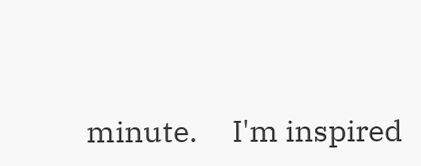minute.     I'm inspired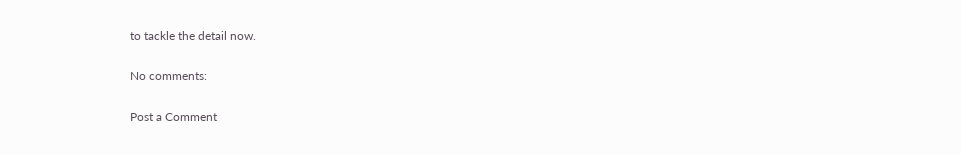to tackle the detail now.

No comments:

Post a Comment